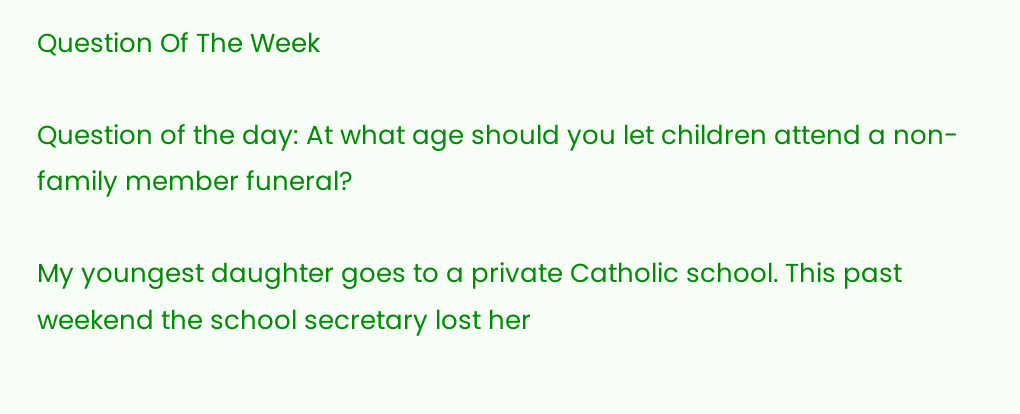Question Of The Week

Question of the day: At what age should you let children attend a non-family member funeral?

My youngest daughter goes to a private Catholic school. This past weekend the school secretary lost her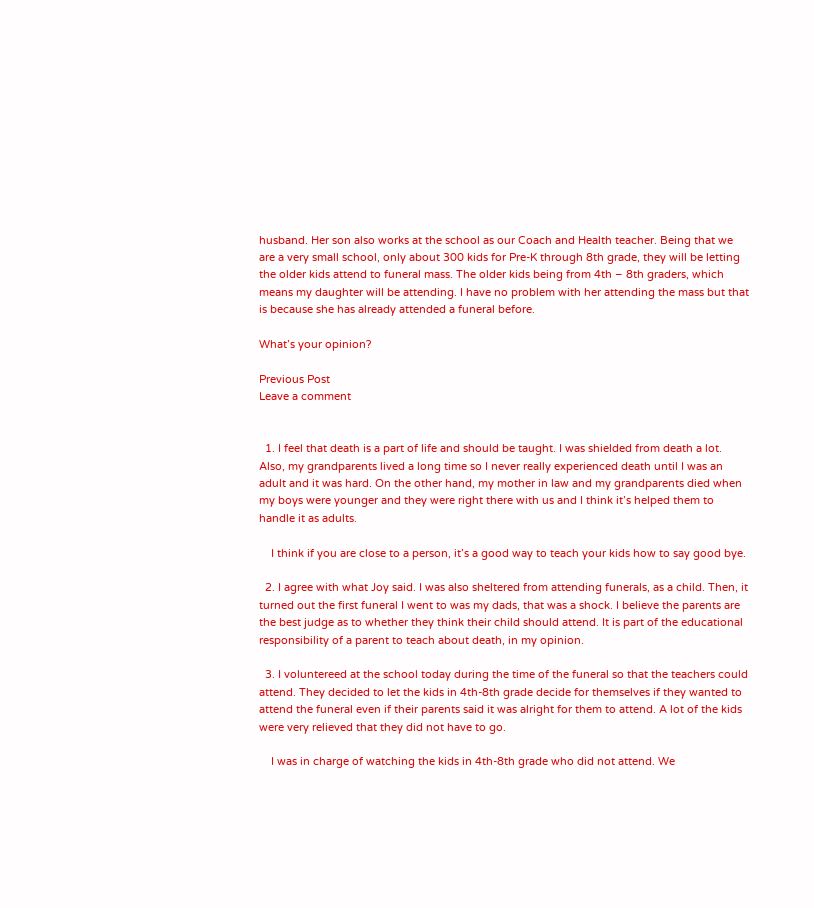husband. Her son also works at the school as our Coach and Health teacher. Being that we are a very small school, only about 300 kids for Pre-K through 8th grade, they will be letting the older kids attend to funeral mass. The older kids being from 4th – 8th graders, which means my daughter will be attending. I have no problem with her attending the mass but that is because she has already attended a funeral before.

What’s your opinion?

Previous Post
Leave a comment


  1. I feel that death is a part of life and should be taught. I was shielded from death a lot. Also, my grandparents lived a long time so I never really experienced death until I was an adult and it was hard. On the other hand, my mother in law and my grandparents died when my boys were younger and they were right there with us and I think it’s helped them to handle it as adults.

    I think if you are close to a person, it’s a good way to teach your kids how to say good bye.

  2. I agree with what Joy said. I was also sheltered from attending funerals, as a child. Then, it turned out the first funeral I went to was my dads, that was a shock. I believe the parents are the best judge as to whether they think their child should attend. It is part of the educational responsibility of a parent to teach about death, in my opinion.

  3. I voluntereed at the school today during the time of the funeral so that the teachers could attend. They decided to let the kids in 4th-8th grade decide for themselves if they wanted to attend the funeral even if their parents said it was alright for them to attend. A lot of the kids were very relieved that they did not have to go.

    I was in charge of watching the kids in 4th-8th grade who did not attend. We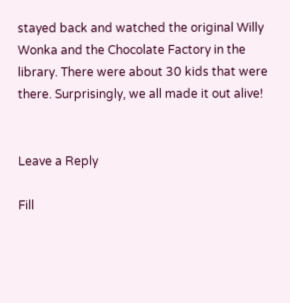stayed back and watched the original Willy Wonka and the Chocolate Factory in the library. There were about 30 kids that were there. Surprisingly, we all made it out alive!


Leave a Reply

Fill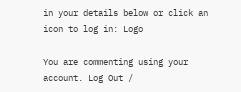in your details below or click an icon to log in: Logo

You are commenting using your account. Log Out /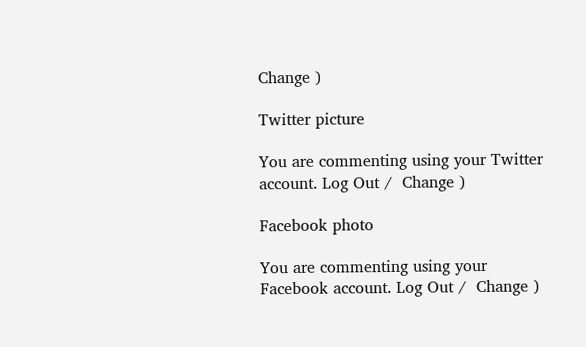Change )

Twitter picture

You are commenting using your Twitter account. Log Out /  Change )

Facebook photo

You are commenting using your Facebook account. Log Out /  Change )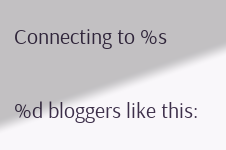Connecting to %s

%d bloggers like this: